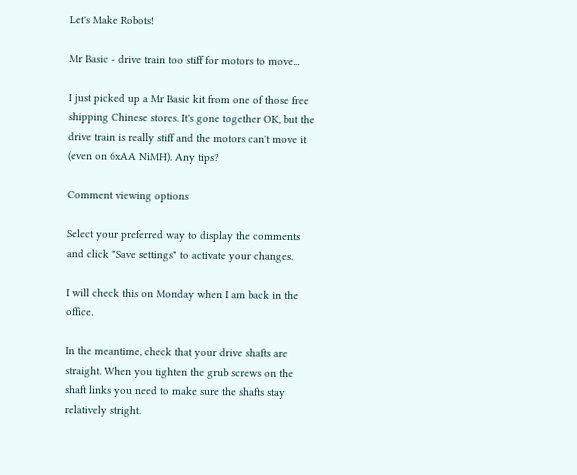Let's Make Robots!

Mr Basic - drive train too stiff for motors to move...

I just picked up a Mr Basic kit from one of those free shipping Chinese stores. It's gone together OK, but the drive train is really stiff and the motors can't move it (even on 6xAA NiMH). Any tips?

Comment viewing options

Select your preferred way to display the comments and click "Save settings" to activate your changes.

I will check this on Monday when I am back in the office.

In the meantime, check that your drive shafts are straight. When you tighten the grub screws on the shaft links you need to make sure the shafts stay relatively stright.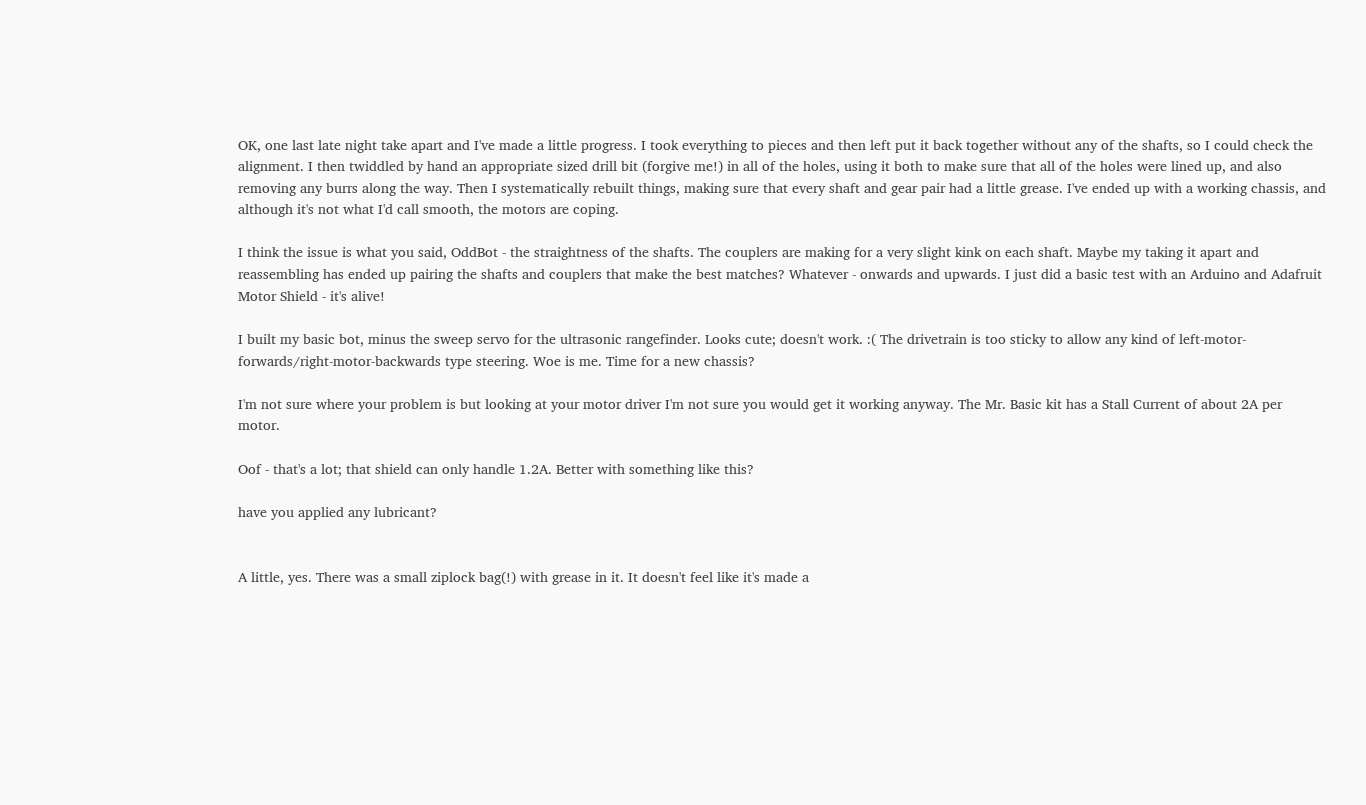OK, one last late night take apart and I've made a little progress. I took everything to pieces and then left put it back together without any of the shafts, so I could check the alignment. I then twiddled by hand an appropriate sized drill bit (forgive me!) in all of the holes, using it both to make sure that all of the holes were lined up, and also removing any burrs along the way. Then I systematically rebuilt things, making sure that every shaft and gear pair had a little grease. I've ended up with a working chassis, and although it's not what I'd call smooth, the motors are coping.

I think the issue is what you said, OddBot - the straightness of the shafts. The couplers are making for a very slight kink on each shaft. Maybe my taking it apart and reassembling has ended up pairing the shafts and couplers that make the best matches? Whatever - onwards and upwards. I just did a basic test with an Arduino and Adafruit Motor Shield - it's alive!

I built my basic bot, minus the sweep servo for the ultrasonic rangefinder. Looks cute; doesn't work. :( The drivetrain is too sticky to allow any kind of left-motor-forwards/right-motor-backwards type steering. Woe is me. Time for a new chassis?

I'm not sure where your problem is but looking at your motor driver I'm not sure you would get it working anyway. The Mr. Basic kit has a Stall Current of about 2A per motor.

Oof - that's a lot; that shield can only handle 1.2A. Better with something like this?

have you applied any lubricant?


A little, yes. There was a small ziplock bag(!) with grease in it. It doesn't feel like it's made a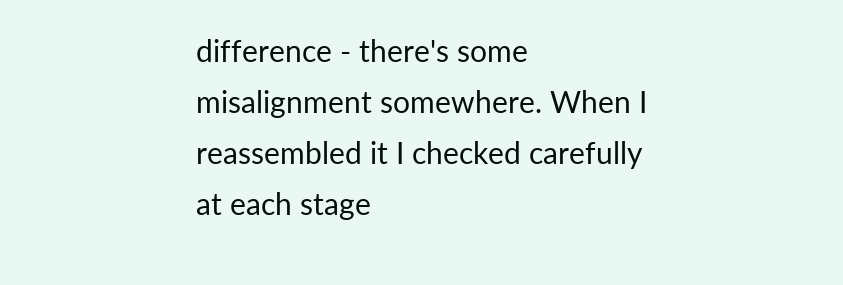difference - there's some misalignment somewhere. When I reassembled it I checked carefully at each stage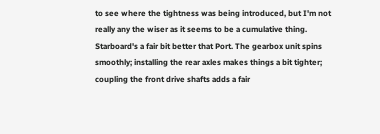to see where the tightness was being introduced, but I'm not really any the wiser as it seems to be a cumulative thing. Starboard's a fair bit better that Port. The gearbox unit spins smoothly; installing the rear axles makes things a bit tighter; coupling the front drive shafts adds a fair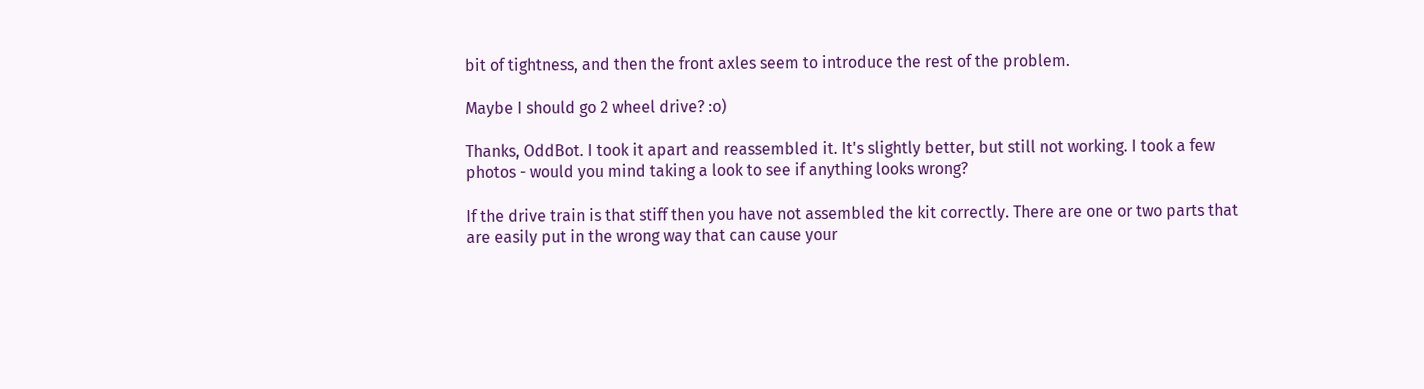bit of tightness, and then the front axles seem to introduce the rest of the problem.

Maybe I should go 2 wheel drive? :o)

Thanks, OddBot. I took it apart and reassembled it. It's slightly better, but still not working. I took a few photos - would you mind taking a look to see if anything looks wrong?

If the drive train is that stiff then you have not assembled the kit correctly. There are one or two parts that are easily put in the wrong way that can cause your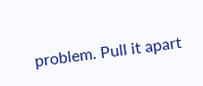problem. Pull it apart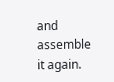and assemble it again.